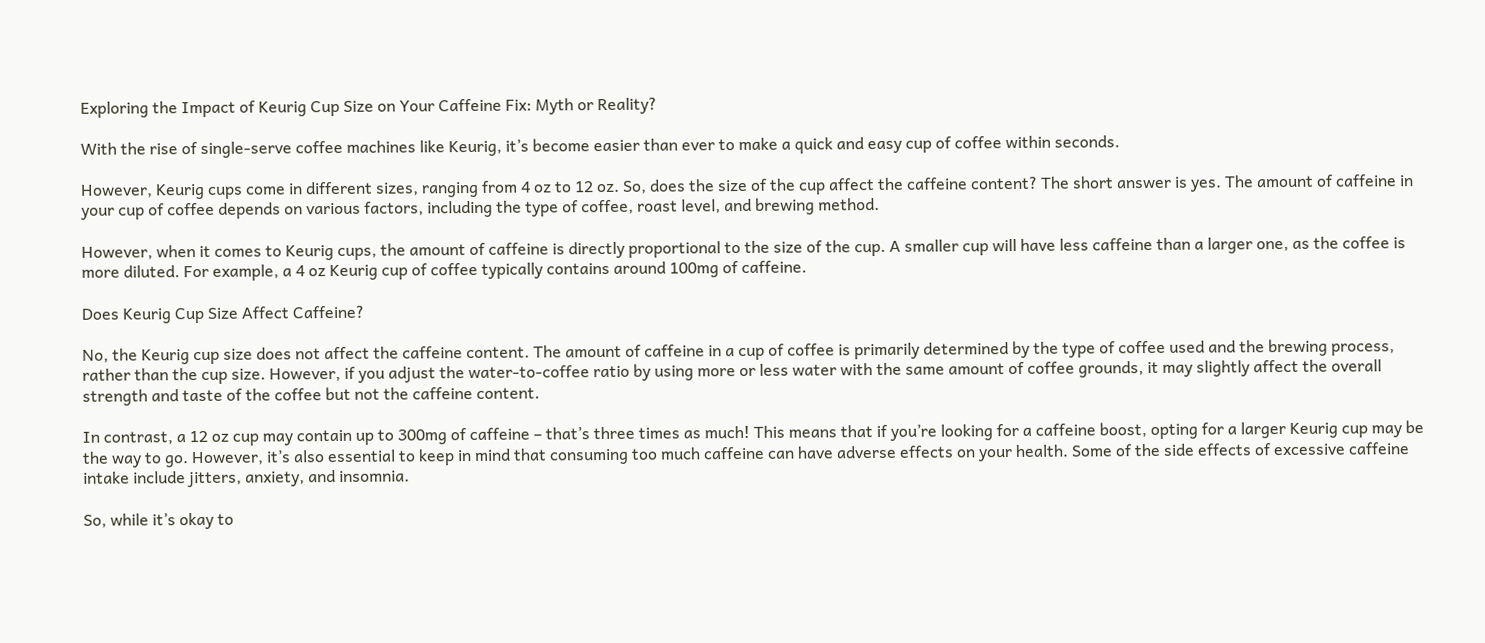Exploring the Impact of Keurig Cup Size on Your Caffeine Fix: Myth or Reality?

With the rise of single-serve coffee machines like Keurig, it’s become easier than ever to make a quick and easy cup of coffee within seconds.

However, Keurig cups come in different sizes, ranging from 4 oz to 12 oz. So, does the size of the cup affect the caffeine content? The short answer is yes. The amount of caffeine in your cup of coffee depends on various factors, including the type of coffee, roast level, and brewing method.

However, when it comes to Keurig cups, the amount of caffeine is directly proportional to the size of the cup. A smaller cup will have less caffeine than a larger one, as the coffee is more diluted. For example, a 4 oz Keurig cup of coffee typically contains around 100mg of caffeine.

Does Keurig Cup Size Affect Caffeine?

No, the Keurig cup size does not affect the caffeine content. The amount of caffeine in a cup of coffee is primarily determined by the type of coffee used and the brewing process, rather than the cup size. However, if you adjust the water-to-coffee ratio by using more or less water with the same amount of coffee grounds, it may slightly affect the overall strength and taste of the coffee but not the caffeine content.

In contrast, a 12 oz cup may contain up to 300mg of caffeine – that’s three times as much! This means that if you’re looking for a caffeine boost, opting for a larger Keurig cup may be the way to go. However, it’s also essential to keep in mind that consuming too much caffeine can have adverse effects on your health. Some of the side effects of excessive caffeine intake include jitters, anxiety, and insomnia.

So, while it’s okay to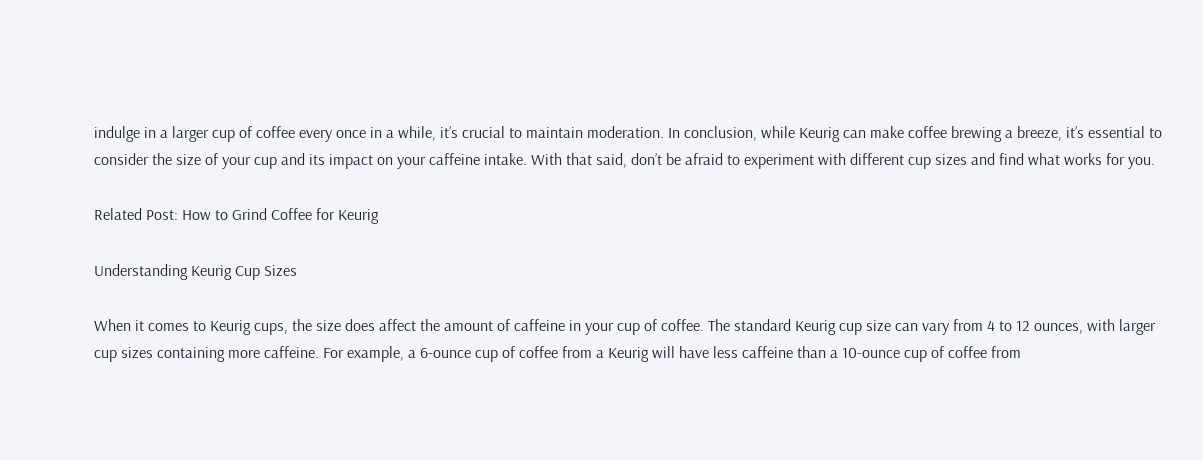indulge in a larger cup of coffee every once in a while, it’s crucial to maintain moderation. In conclusion, while Keurig can make coffee brewing a breeze, it’s essential to consider the size of your cup and its impact on your caffeine intake. With that said, don’t be afraid to experiment with different cup sizes and find what works for you.

Related Post: How to Grind Coffee for Keurig

Understanding Keurig Cup Sizes

When it comes to Keurig cups, the size does affect the amount of caffeine in your cup of coffee. The standard Keurig cup size can vary from 4 to 12 ounces, with larger cup sizes containing more caffeine. For example, a 6-ounce cup of coffee from a Keurig will have less caffeine than a 10-ounce cup of coffee from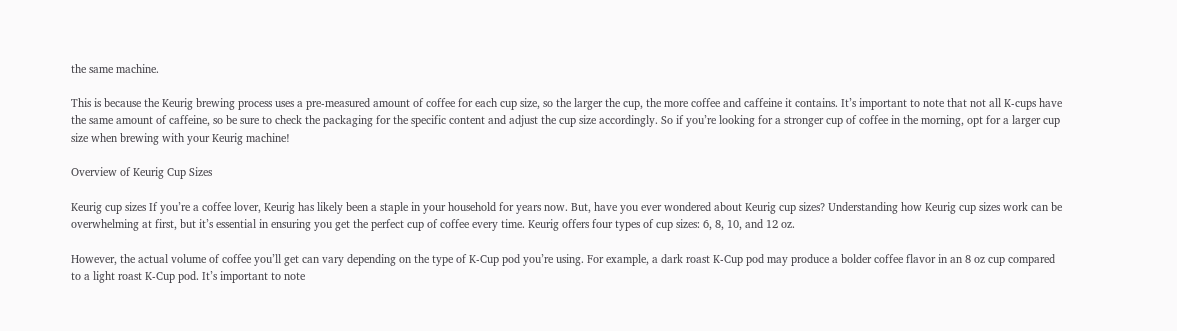the same machine.

This is because the Keurig brewing process uses a pre-measured amount of coffee for each cup size, so the larger the cup, the more coffee and caffeine it contains. It’s important to note that not all K-cups have the same amount of caffeine, so be sure to check the packaging for the specific content and adjust the cup size accordingly. So if you’re looking for a stronger cup of coffee in the morning, opt for a larger cup size when brewing with your Keurig machine!

Overview of Keurig Cup Sizes

Keurig cup sizes If you’re a coffee lover, Keurig has likely been a staple in your household for years now. But, have you ever wondered about Keurig cup sizes? Understanding how Keurig cup sizes work can be overwhelming at first, but it’s essential in ensuring you get the perfect cup of coffee every time. Keurig offers four types of cup sizes: 6, 8, 10, and 12 oz.

However, the actual volume of coffee you’ll get can vary depending on the type of K-Cup pod you’re using. For example, a dark roast K-Cup pod may produce a bolder coffee flavor in an 8 oz cup compared to a light roast K-Cup pod. It’s important to note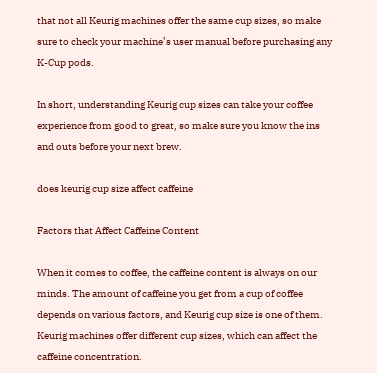that not all Keurig machines offer the same cup sizes, so make sure to check your machine’s user manual before purchasing any K-Cup pods.

In short, understanding Keurig cup sizes can take your coffee experience from good to great, so make sure you know the ins and outs before your next brew.

does keurig cup size affect caffeine

Factors that Affect Caffeine Content

When it comes to coffee, the caffeine content is always on our minds. The amount of caffeine you get from a cup of coffee depends on various factors, and Keurig cup size is one of them. Keurig machines offer different cup sizes, which can affect the caffeine concentration.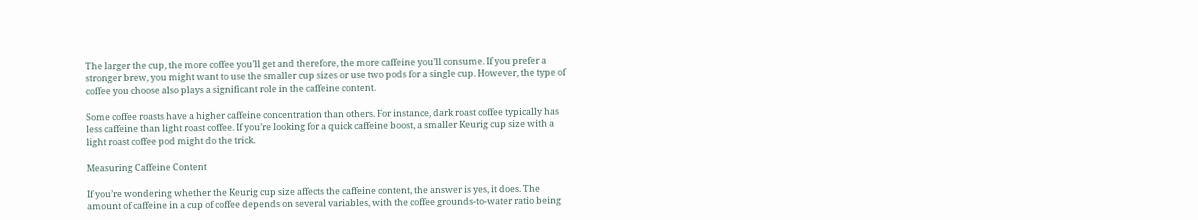The larger the cup, the more coffee you’ll get and therefore, the more caffeine you’ll consume. If you prefer a stronger brew, you might want to use the smaller cup sizes or use two pods for a single cup. However, the type of coffee you choose also plays a significant role in the caffeine content.

Some coffee roasts have a higher caffeine concentration than others. For instance, dark roast coffee typically has less caffeine than light roast coffee. If you’re looking for a quick caffeine boost, a smaller Keurig cup size with a light roast coffee pod might do the trick.

Measuring Caffeine Content

If you’re wondering whether the Keurig cup size affects the caffeine content, the answer is yes, it does. The amount of caffeine in a cup of coffee depends on several variables, with the coffee grounds-to-water ratio being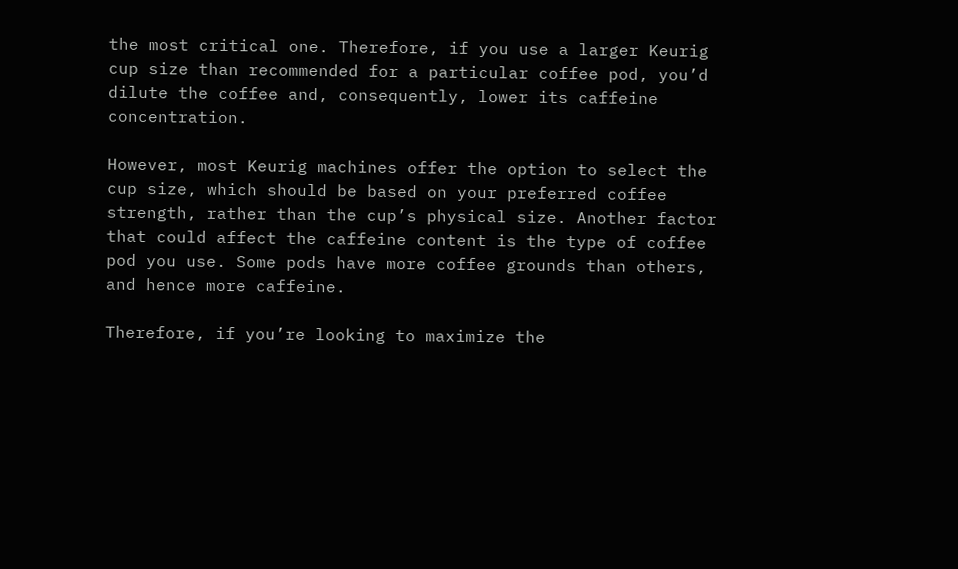the most critical one. Therefore, if you use a larger Keurig cup size than recommended for a particular coffee pod, you’d dilute the coffee and, consequently, lower its caffeine concentration.

However, most Keurig machines offer the option to select the cup size, which should be based on your preferred coffee strength, rather than the cup’s physical size. Another factor that could affect the caffeine content is the type of coffee pod you use. Some pods have more coffee grounds than others, and hence more caffeine.

Therefore, if you’re looking to maximize the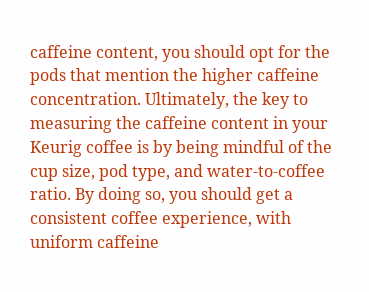caffeine content, you should opt for the pods that mention the higher caffeine concentration. Ultimately, the key to measuring the caffeine content in your Keurig coffee is by being mindful of the cup size, pod type, and water-to-coffee ratio. By doing so, you should get a consistent coffee experience, with uniform caffeine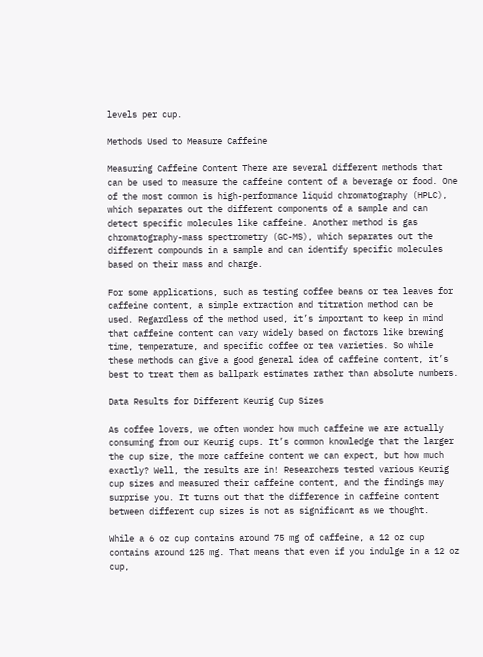levels per cup.

Methods Used to Measure Caffeine

Measuring Caffeine Content There are several different methods that can be used to measure the caffeine content of a beverage or food. One of the most common is high-performance liquid chromatography (HPLC), which separates out the different components of a sample and can detect specific molecules like caffeine. Another method is gas chromatography-mass spectrometry (GC-MS), which separates out the different compounds in a sample and can identify specific molecules based on their mass and charge.

For some applications, such as testing coffee beans or tea leaves for caffeine content, a simple extraction and titration method can be used. Regardless of the method used, it’s important to keep in mind that caffeine content can vary widely based on factors like brewing time, temperature, and specific coffee or tea varieties. So while these methods can give a good general idea of caffeine content, it’s best to treat them as ballpark estimates rather than absolute numbers.

Data Results for Different Keurig Cup Sizes

As coffee lovers, we often wonder how much caffeine we are actually consuming from our Keurig cups. It’s common knowledge that the larger the cup size, the more caffeine content we can expect, but how much exactly? Well, the results are in! Researchers tested various Keurig cup sizes and measured their caffeine content, and the findings may surprise you. It turns out that the difference in caffeine content between different cup sizes is not as significant as we thought.

While a 6 oz cup contains around 75 mg of caffeine, a 12 oz cup contains around 125 mg. That means that even if you indulge in a 12 oz cup,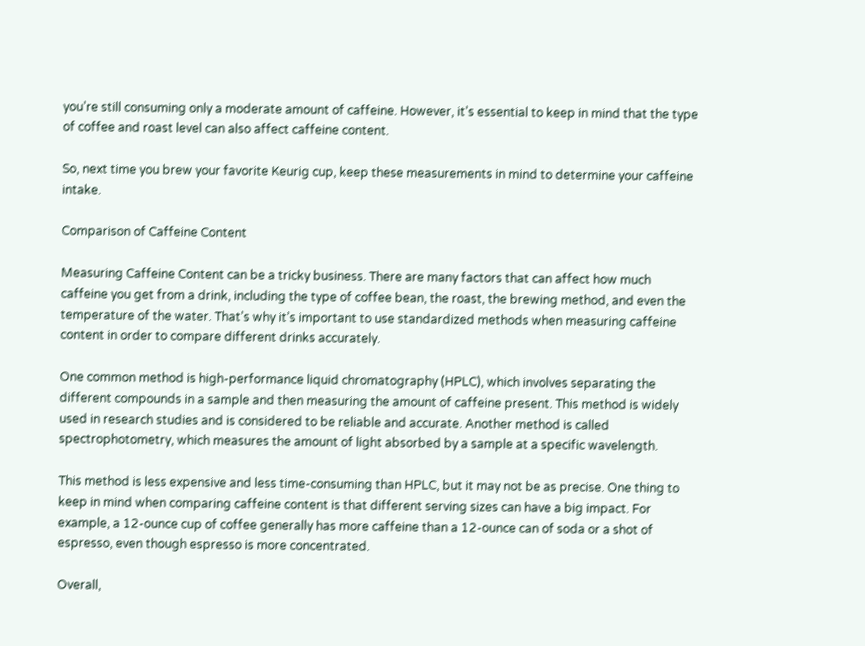you’re still consuming only a moderate amount of caffeine. However, it’s essential to keep in mind that the type of coffee and roast level can also affect caffeine content.

So, next time you brew your favorite Keurig cup, keep these measurements in mind to determine your caffeine intake.

Comparison of Caffeine Content

Measuring Caffeine Content can be a tricky business. There are many factors that can affect how much caffeine you get from a drink, including the type of coffee bean, the roast, the brewing method, and even the temperature of the water. That’s why it’s important to use standardized methods when measuring caffeine content in order to compare different drinks accurately.

One common method is high-performance liquid chromatography (HPLC), which involves separating the different compounds in a sample and then measuring the amount of caffeine present. This method is widely used in research studies and is considered to be reliable and accurate. Another method is called spectrophotometry, which measures the amount of light absorbed by a sample at a specific wavelength.

This method is less expensive and less time-consuming than HPLC, but it may not be as precise. One thing to keep in mind when comparing caffeine content is that different serving sizes can have a big impact. For example, a 12-ounce cup of coffee generally has more caffeine than a 12-ounce can of soda or a shot of espresso, even though espresso is more concentrated.

Overall,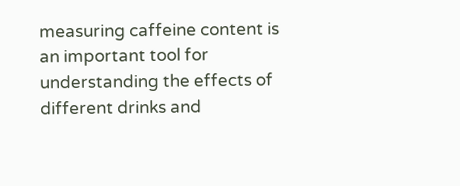measuring caffeine content is an important tool for understanding the effects of different drinks and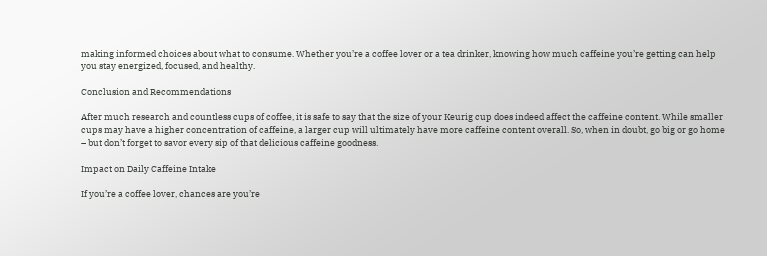making informed choices about what to consume. Whether you’re a coffee lover or a tea drinker, knowing how much caffeine you’re getting can help you stay energized, focused, and healthy.

Conclusion and Recommendations

After much research and countless cups of coffee, it is safe to say that the size of your Keurig cup does indeed affect the caffeine content. While smaller cups may have a higher concentration of caffeine, a larger cup will ultimately have more caffeine content overall. So, when in doubt, go big or go home – but don’t forget to savor every sip of that delicious caffeine goodness.

Impact on Daily Caffeine Intake

If you’re a coffee lover, chances are you’re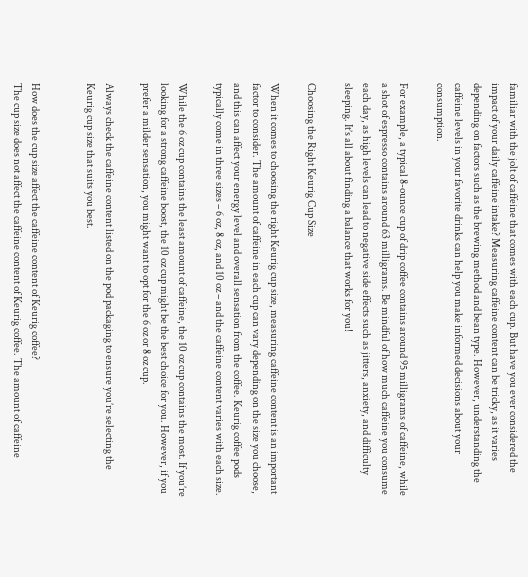familiar with the jolt of caffeine that comes with each cup. But have you ever considered the impact of your daily caffeine intake? Measuring caffeine content can be tricky, as it varies depending on factors such as the brewing method and bean type. However, understanding the caffeine levels in your favorite drinks can help you make informed decisions about your consumption.

For example, a typical 8-ounce cup of drip coffee contains around 95 milligrams of caffeine, while a shot of espresso contains around 63 milligrams. Be mindful of how much caffeine you consume each day, as high levels can lead to negative side effects such as jitters, anxiety, and difficulty sleeping. It’s all about finding a balance that works for you!

Choosing the Right Keurig Cup Size

When it comes to choosing the right Keurig cup size, measuring caffeine content is an important factor to consider. The amount of caffeine in each cup can vary depending on the size you choose, and this can affect your energy level and overall sensation from the coffee. Keurig coffee pods typically come in three sizes – 6 oz, 8 oz, and 10 oz – and the caffeine content varies with each size.

While the 6 oz cup contains the least amount of caffeine, the 10 oz cup contains the most. If you’re looking for a strong caffeine boost, the 10 oz cup might be the best choice for you. However, if you prefer a milder sensation, you might want to opt for the 6 oz or 8 oz cup.

Always check the caffeine content listed on the pod packaging to ensure you’re selecting the Keurig cup size that suits you best.


How does the cup size affect the caffeine content of Keurig coffee?
The cup size does not affect the caffeine content of Keurig coffee. The amount of caffeine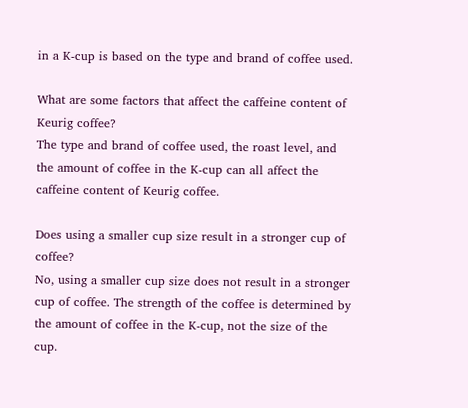in a K-cup is based on the type and brand of coffee used.

What are some factors that affect the caffeine content of Keurig coffee?
The type and brand of coffee used, the roast level, and the amount of coffee in the K-cup can all affect the caffeine content of Keurig coffee.

Does using a smaller cup size result in a stronger cup of coffee?
No, using a smaller cup size does not result in a stronger cup of coffee. The strength of the coffee is determined by the amount of coffee in the K-cup, not the size of the cup.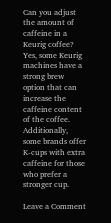Can you adjust the amount of caffeine in a Keurig coffee?
Yes, some Keurig machines have a strong brew option that can increase the caffeine content of the coffee. Additionally, some brands offer K-cups with extra caffeine for those who prefer a stronger cup.

Leave a Comment